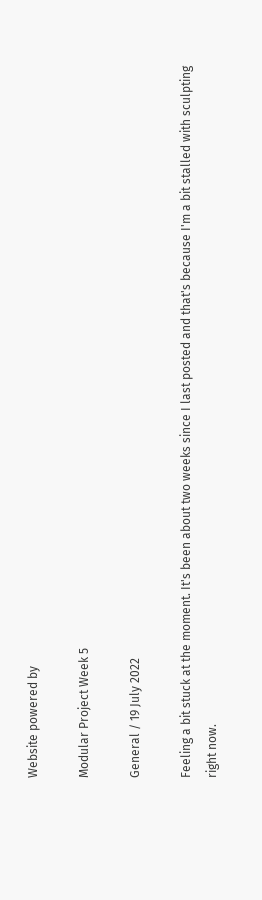Website powered by

Modular Project Week 5

General / 19 July 2022

Feeling a bit stuck at the moment. It's been about two weeks since I last posted and that's because I'm a bit stalled with sculpting right now.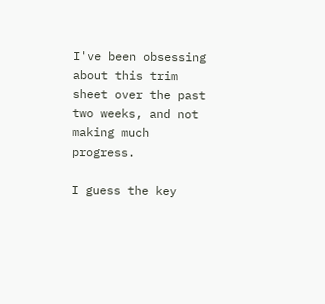I've been obsessing about this trim sheet over the past two weeks, and not making much progress.

I guess the key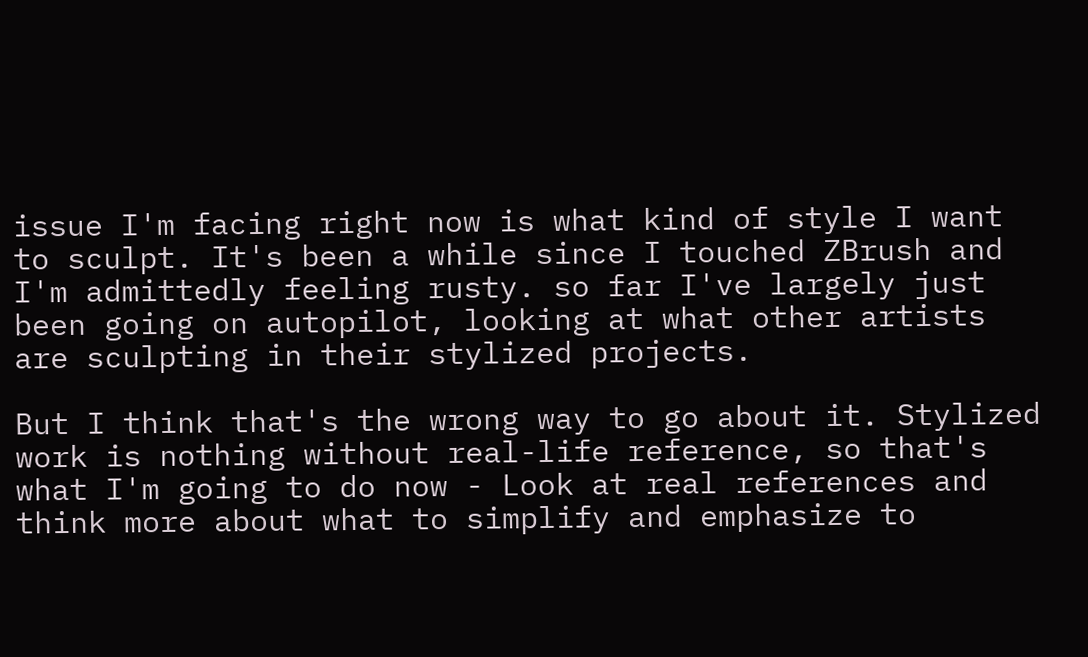issue I'm facing right now is what kind of style I want to sculpt. It's been a while since I touched ZBrush and I'm admittedly feeling rusty. so far I've largely just been going on autopilot, looking at what other artists are sculpting in their stylized projects.

But I think that's the wrong way to go about it. Stylized work is nothing without real-life reference, so that's what I'm going to do now - Look at real references and think more about what to simplify and emphasize to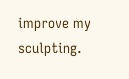improve my sculpting.